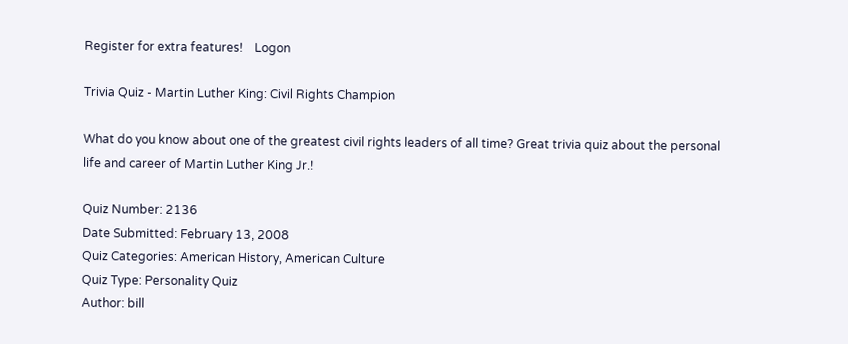Register for extra features!    Logon

Trivia Quiz - Martin Luther King: Civil Rights Champion

What do you know about one of the greatest civil rights leaders of all time? Great trivia quiz about the personal life and career of Martin Luther King Jr.!

Quiz Number: 2136
Date Submitted: February 13, 2008
Quiz Categories: American History, American Culture
Quiz Type: Personality Quiz
Author: bill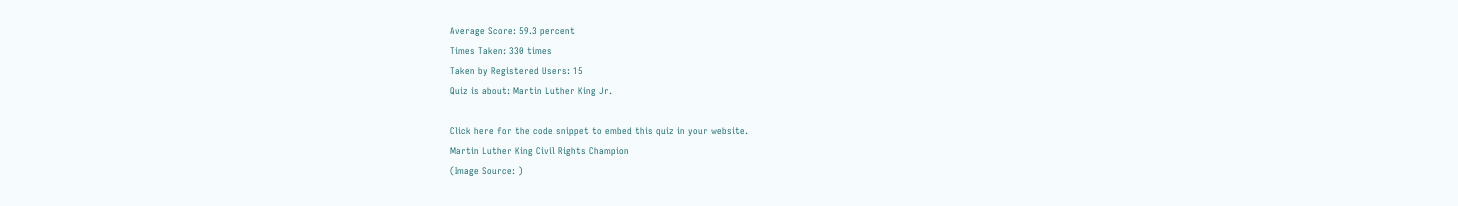Average Score: 59.3 percent
Times Taken: 330 times
Taken by Registered Users: 15
Quiz is about: Martin Luther King Jr.

Click here for the code snippet to embed this quiz in your website.
Martin Luther King Civil Rights Champion
(Image Source: )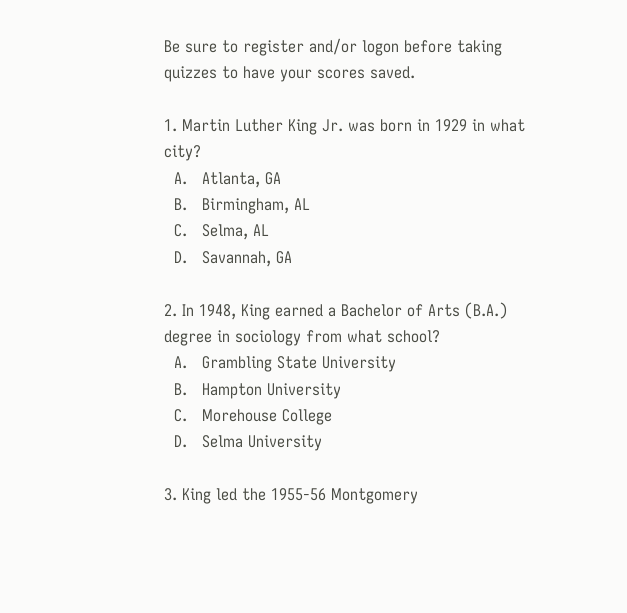Be sure to register and/or logon before taking quizzes to have your scores saved.

1. Martin Luther King Jr. was born in 1929 in what city?
  A.   Atlanta, GA
  B.   Birmingham, AL
  C.   Selma, AL
  D.   Savannah, GA

2. In 1948, King earned a Bachelor of Arts (B.A.) degree in sociology from what school?
  A.   Grambling State University
  B.   Hampton University
  C.   Morehouse College
  D.   Selma University

3. King led the 1955-56 Montgomery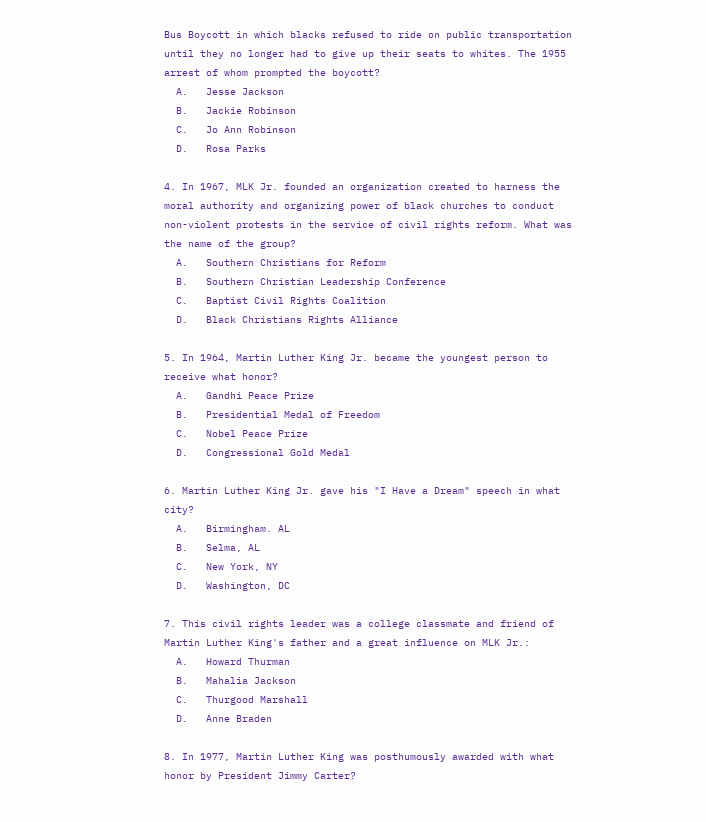Bus Boycott in which blacks refused to ride on public transportation until they no longer had to give up their seats to whites. The 1955 arrest of whom prompted the boycott?
  A.   Jesse Jackson
  B.   Jackie Robinson
  C.   Jo Ann Robinson
  D.   Rosa Parks

4. In 1967, MLK Jr. founded an organization created to harness the moral authority and organizing power of black churches to conduct non-violent protests in the service of civil rights reform. What was the name of the group?
  A.   Southern Christians for Reform
  B.   Southern Christian Leadership Conference
  C.   Baptist Civil Rights Coalition
  D.   Black Christians Rights Alliance

5. In 1964, Martin Luther King Jr. became the youngest person to receive what honor?
  A.   Gandhi Peace Prize
  B.   Presidential Medal of Freedom
  C.   Nobel Peace Prize
  D.   Congressional Gold Medal

6. Martin Luther King Jr. gave his "I Have a Dream" speech in what city?
  A.   Birmingham. AL
  B.   Selma, AL
  C.   New York, NY
  D.   Washington, DC

7. This civil rights leader was a college classmate and friend of Martin Luther King's father and a great influence on MLK Jr.:
  A.   Howard Thurman
  B.   Mahalia Jackson
  C.   Thurgood Marshall
  D.   Anne Braden

8. In 1977, Martin Luther King was posthumously awarded with what honor by President Jimmy Carter?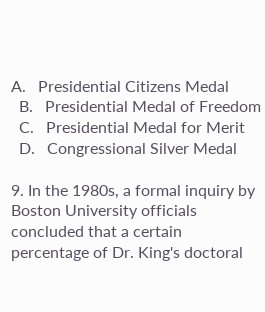A.   Presidential Citizens Medal
  B.   Presidential Medal of Freedom
  C.   Presidential Medal for Merit
  D.   Congressional Silver Medal

9. In the 1980s, a formal inquiry by Boston University officials concluded that a certain percentage of Dr. King's doctoral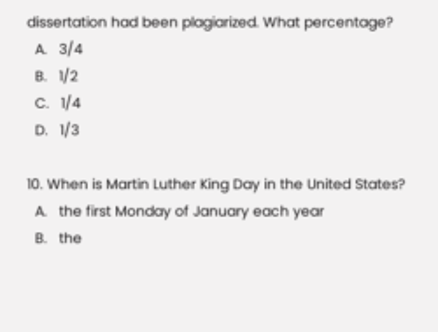dissertation had been plagiarized. What percentage?
  A.   3/4
  B.   1/2
  C.   1/4
  D.   1/3

10. When is Martin Luther King Day in the United States?
  A.   the first Monday of January each year
  B.   the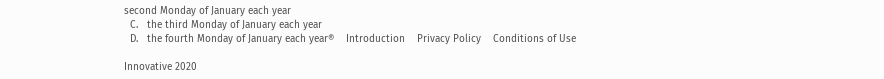second Monday of January each year
  C.   the third Monday of January each year
  D.   the fourth Monday of January each year®    Introduction    Privacy Policy    Conditions of Use

Innovative 2020